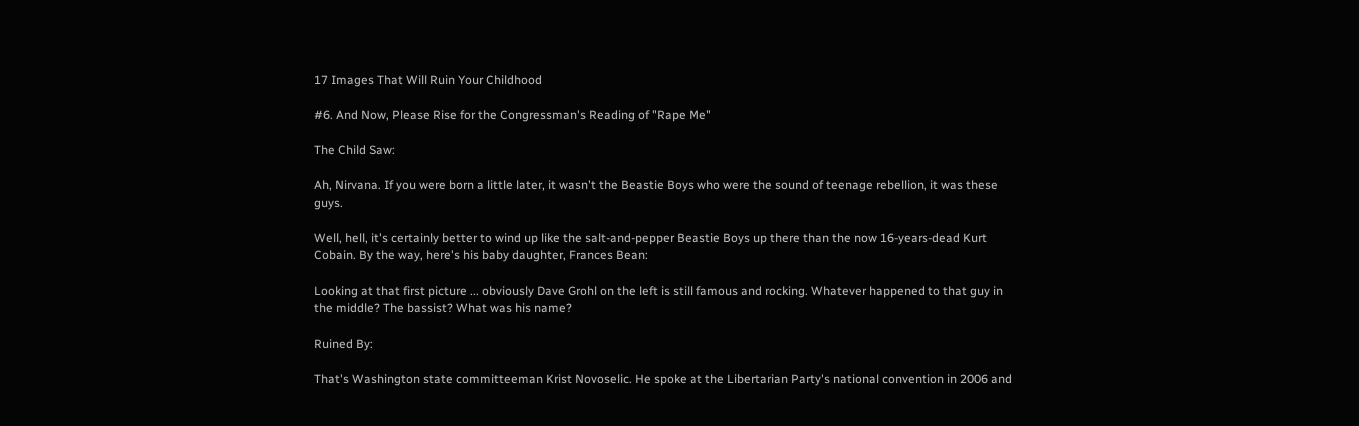17 Images That Will Ruin Your Childhood

#6. And Now, Please Rise for the Congressman's Reading of "Rape Me"

The Child Saw:

Ah, Nirvana. If you were born a little later, it wasn't the Beastie Boys who were the sound of teenage rebellion, it was these guys.

Well, hell, it's certainly better to wind up like the salt-and-pepper Beastie Boys up there than the now 16-years-dead Kurt Cobain. By the way, here's his baby daughter, Frances Bean:

Looking at that first picture ... obviously Dave Grohl on the left is still famous and rocking. Whatever happened to that guy in the middle? The bassist? What was his name?

Ruined By:

That's Washington state committeeman Krist Novoselic. He spoke at the Libertarian Party's national convention in 2006 and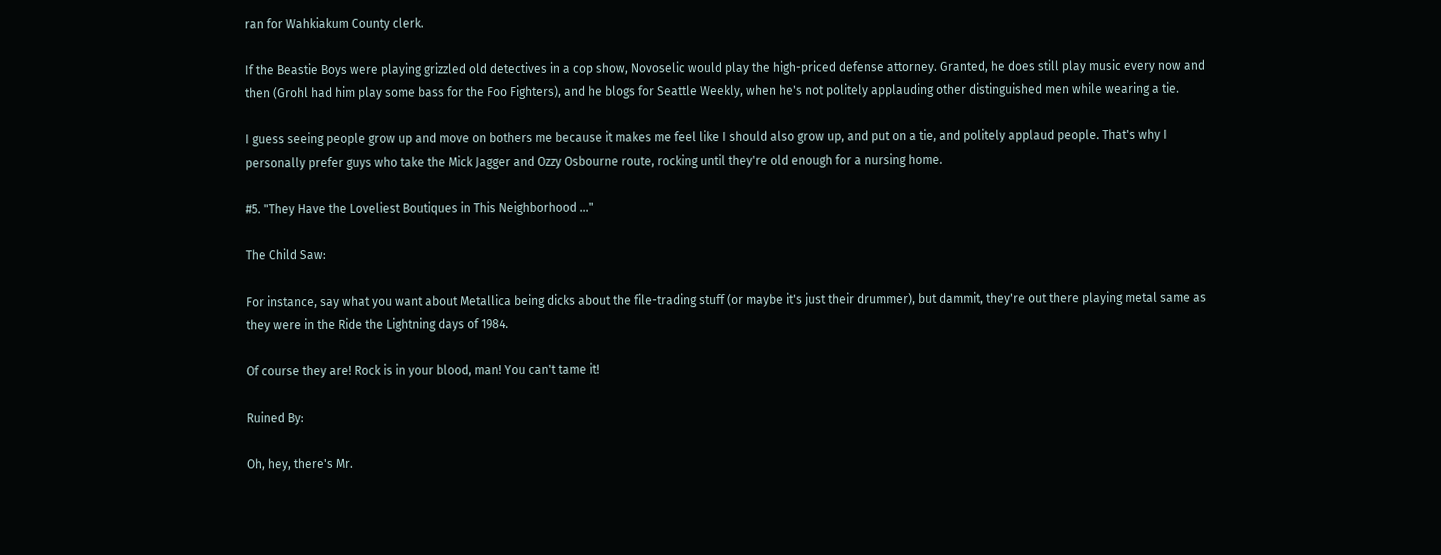ran for Wahkiakum County clerk.

If the Beastie Boys were playing grizzled old detectives in a cop show, Novoselic would play the high-priced defense attorney. Granted, he does still play music every now and then (Grohl had him play some bass for the Foo Fighters), and he blogs for Seattle Weekly, when he's not politely applauding other distinguished men while wearing a tie.

I guess seeing people grow up and move on bothers me because it makes me feel like I should also grow up, and put on a tie, and politely applaud people. That's why I personally prefer guys who take the Mick Jagger and Ozzy Osbourne route, rocking until they're old enough for a nursing home.

#5. "They Have the Loveliest Boutiques in This Neighborhood ..."

The Child Saw:

For instance, say what you want about Metallica being dicks about the file-trading stuff (or maybe it's just their drummer), but dammit, they're out there playing metal same as they were in the Ride the Lightning days of 1984.

Of course they are! Rock is in your blood, man! You can't tame it!

Ruined By:

Oh, hey, there's Mr.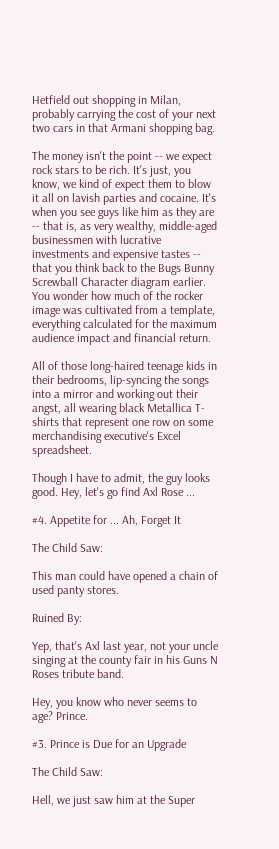Hetfield out shopping in Milan, probably carrying the cost of your next two cars in that Armani shopping bag.

The money isn't the point -- we expect rock stars to be rich. It's just, you know, we kind of expect them to blow it all on lavish parties and cocaine. It's when you see guys like him as they are -- that is, as very wealthy, middle-aged businessmen with lucrative investments and expensive tastes -- that you think back to the Bugs Bunny Screwball Character diagram earlier. You wonder how much of the rocker image was cultivated from a template, everything calculated for the maximum audience impact and financial return.

All of those long-haired teenage kids in their bedrooms, lip-syncing the songs into a mirror and working out their angst, all wearing black Metallica T-shirts that represent one row on some merchandising executive's Excel spreadsheet.

Though I have to admit, the guy looks good. Hey, let's go find Axl Rose ...

#4. Appetite for ... Ah, Forget It

The Child Saw:

This man could have opened a chain of used panty stores.

Ruined By:

Yep, that's Axl last year, not your uncle singing at the county fair in his Guns N Roses tribute band.

Hey, you know who never seems to age? Prince.

#3. Prince is Due for an Upgrade

The Child Saw:

Hell, we just saw him at the Super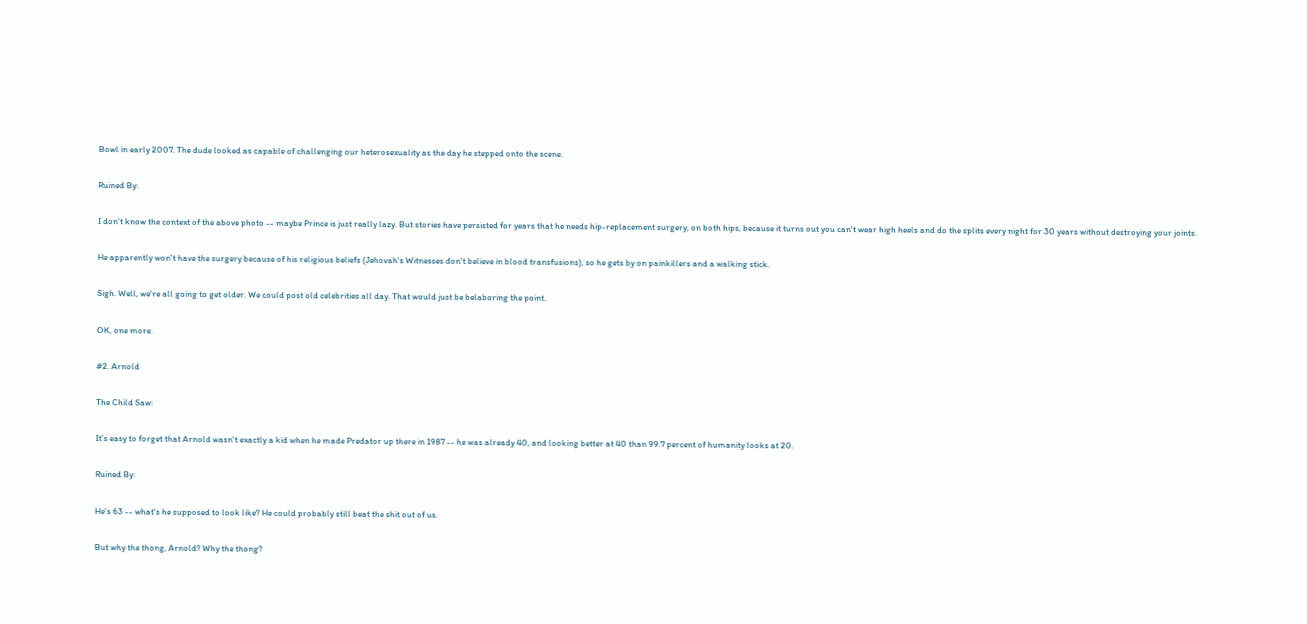Bowl in early 2007. The dude looked as capable of challenging our heterosexuality as the day he stepped onto the scene.

Ruined By:

I don't know the context of the above photo -- maybe Prince is just really lazy. But stories have persisted for years that he needs hip-replacement surgery, on both hips, because it turns out you can't wear high heels and do the splits every night for 30 years without destroying your joints.

He apparently won't have the surgery because of his religious beliefs (Jehovah's Witnesses don't believe in blood transfusions), so he gets by on painkillers and a walking stick.

Sigh. Well, we're all going to get older. We could post old celebrities all day. That would just be belaboring the point.

OK, one more.

#2. Arnold

The Child Saw:

It's easy to forget that Arnold wasn't exactly a kid when he made Predator up there in 1987 -- he was already 40, and looking better at 40 than 99.7 percent of humanity looks at 20.

Ruined By:

He's 63 -- what's he supposed to look like? He could probably still beat the shit out of us.

But why the thong, Arnold? Why the thong?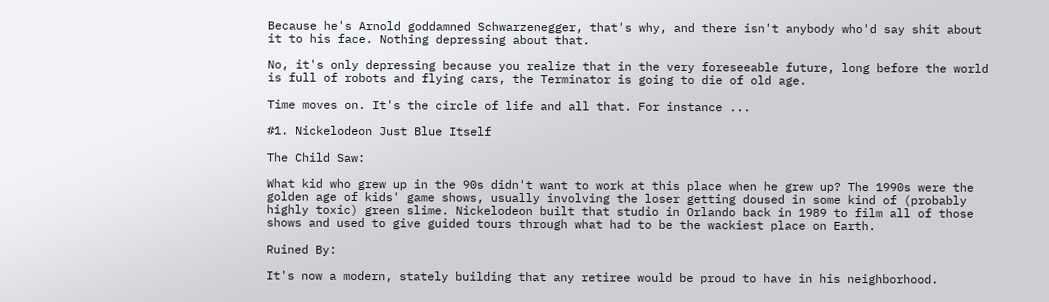Because he's Arnold goddamned Schwarzenegger, that's why, and there isn't anybody who'd say shit about it to his face. Nothing depressing about that.

No, it's only depressing because you realize that in the very foreseeable future, long before the world is full of robots and flying cars, the Terminator is going to die of old age.

Time moves on. It's the circle of life and all that. For instance ...

#1. Nickelodeon Just Blue Itself

The Child Saw:

What kid who grew up in the 90s didn't want to work at this place when he grew up? The 1990s were the golden age of kids' game shows, usually involving the loser getting doused in some kind of (probably highly toxic) green slime. Nickelodeon built that studio in Orlando back in 1989 to film all of those shows and used to give guided tours through what had to be the wackiest place on Earth.

Ruined By:

It's now a modern, stately building that any retiree would be proud to have in his neighborhood.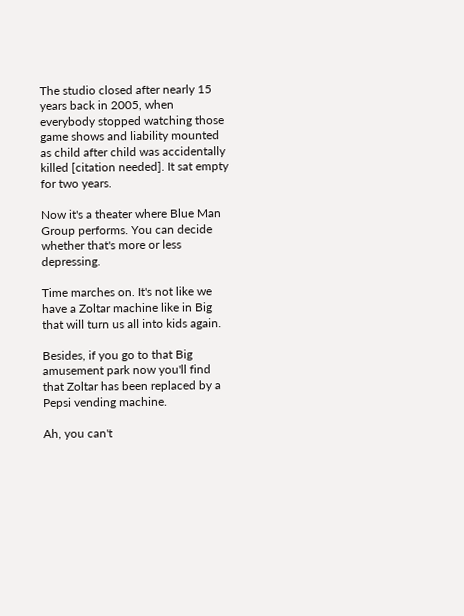The studio closed after nearly 15 years back in 2005, when everybody stopped watching those game shows and liability mounted as child after child was accidentally killed [citation needed]. It sat empty for two years.

Now it's a theater where Blue Man Group performs. You can decide whether that's more or less depressing.

Time marches on. It's not like we have a Zoltar machine like in Big that will turn us all into kids again.

Besides, if you go to that Big amusement park now you'll find that Zoltar has been replaced by a Pepsi vending machine.

Ah, you can't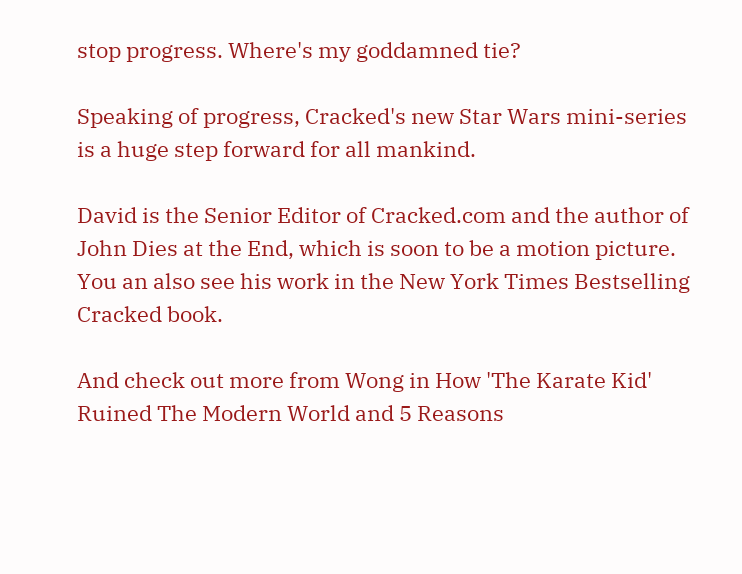stop progress. Where's my goddamned tie?

Speaking of progress, Cracked's new Star Wars mini-series is a huge step forward for all mankind.

David is the Senior Editor of Cracked.com and the author of John Dies at the End, which is soon to be a motion picture. You an also see his work in the New York Times Bestselling Cracked book.

And check out more from Wong in How 'The Karate Kid' Ruined The Modern World and 5 Reasons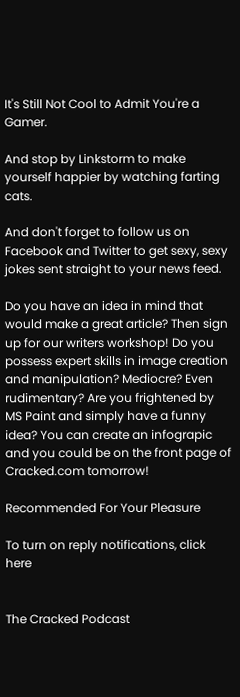It's Still Not Cool to Admit You're a Gamer.

And stop by Linkstorm to make yourself happier by watching farting cats.

And don't forget to follow us on Facebook and Twitter to get sexy, sexy jokes sent straight to your news feed.

Do you have an idea in mind that would make a great article? Then sign up for our writers workshop! Do you possess expert skills in image creation and manipulation? Mediocre? Even rudimentary? Are you frightened by MS Paint and simply have a funny idea? You can create an infograpic and you could be on the front page of Cracked.com tomorrow!

Recommended For Your Pleasure

To turn on reply notifications, click here


The Cracked Podcast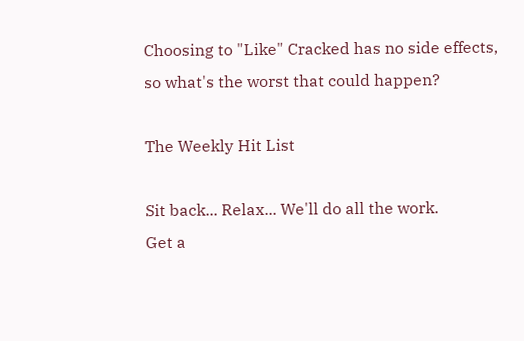Choosing to "Like" Cracked has no side effects, so what's the worst that could happen?

The Weekly Hit List

Sit back... Relax... We'll do all the work.
Get a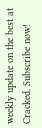weekly update on the best at Cracked. Subscribe now!